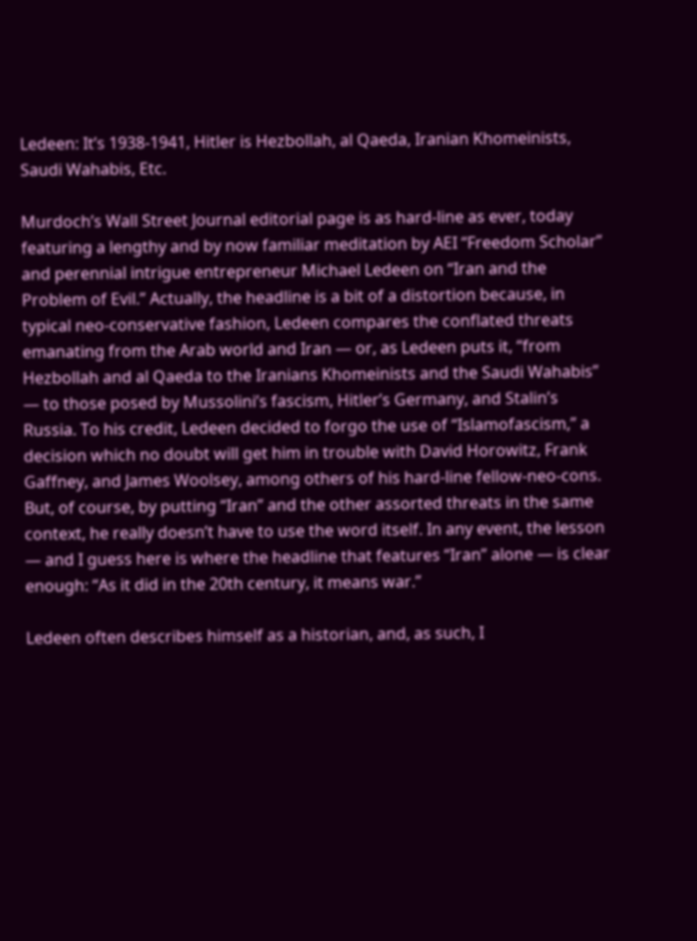Ledeen: It’s 1938-1941, Hitler is Hezbollah, al Qaeda, Iranian Khomeinists, Saudi Wahabis, Etc.

Murdoch’s Wall Street Journal editorial page is as hard-line as ever, today featuring a lengthy and by now familiar meditation by AEI “Freedom Scholar” and perennial intrigue entrepreneur Michael Ledeen on “Iran and the Problem of Evil.” Actually, the headline is a bit of a distortion because, in typical neo-conservative fashion, Ledeen compares the conflated threats emanating from the Arab world and Iran — or, as Ledeen puts it, “from Hezbollah and al Qaeda to the Iranians Khomeinists and the Saudi Wahabis” — to those posed by Mussolini’s fascism, Hitler’s Germany, and Stalin’s Russia. To his credit, Ledeen decided to forgo the use of “Islamofascism,” a decision which no doubt will get him in trouble with David Horowitz, Frank Gaffney, and James Woolsey, among others of his hard-line fellow-neo-cons. But, of course, by putting “Iran” and the other assorted threats in the same context, he really doesn’t have to use the word itself. In any event, the lesson — and I guess here is where the headline that features “Iran” alone — is clear enough: “As it did in the 20th century, it means war.”

Ledeen often describes himself as a historian, and, as such, I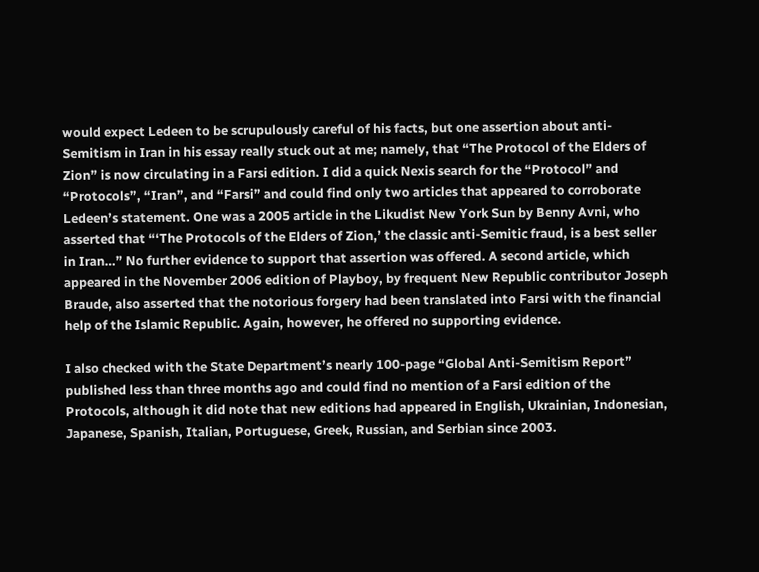would expect Ledeen to be scrupulously careful of his facts, but one assertion about anti-Semitism in Iran in his essay really stuck out at me; namely, that “The Protocol of the Elders of Zion” is now circulating in a Farsi edition. I did a quick Nexis search for the “Protocol” and “Protocols”, “Iran”, and “Farsi” and could find only two articles that appeared to corroborate Ledeen’s statement. One was a 2005 article in the Likudist New York Sun by Benny Avni, who asserted that “‘The Protocols of the Elders of Zion,’ the classic anti-Semitic fraud, is a best seller in Iran…” No further evidence to support that assertion was offered. A second article, which appeared in the November 2006 edition of Playboy, by frequent New Republic contributor Joseph Braude, also asserted that the notorious forgery had been translated into Farsi with the financial help of the Islamic Republic. Again, however, he offered no supporting evidence.

I also checked with the State Department’s nearly 100-page “Global Anti-Semitism Report” published less than three months ago and could find no mention of a Farsi edition of the Protocols, although it did note that new editions had appeared in English, Ukrainian, Indonesian, Japanese, Spanish, Italian, Portuguese, Greek, Russian, and Serbian since 2003.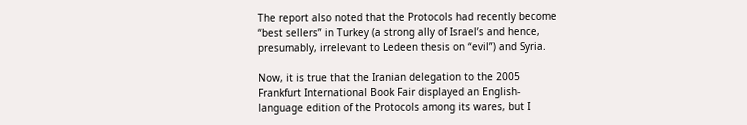The report also noted that the Protocols had recently become “best sellers” in Turkey (a strong ally of Israel’s and hence, presumably, irrelevant to Ledeen thesis on “evil”) and Syria.

Now, it is true that the Iranian delegation to the 2005 Frankfurt International Book Fair displayed an English-language edition of the Protocols among its wares, but I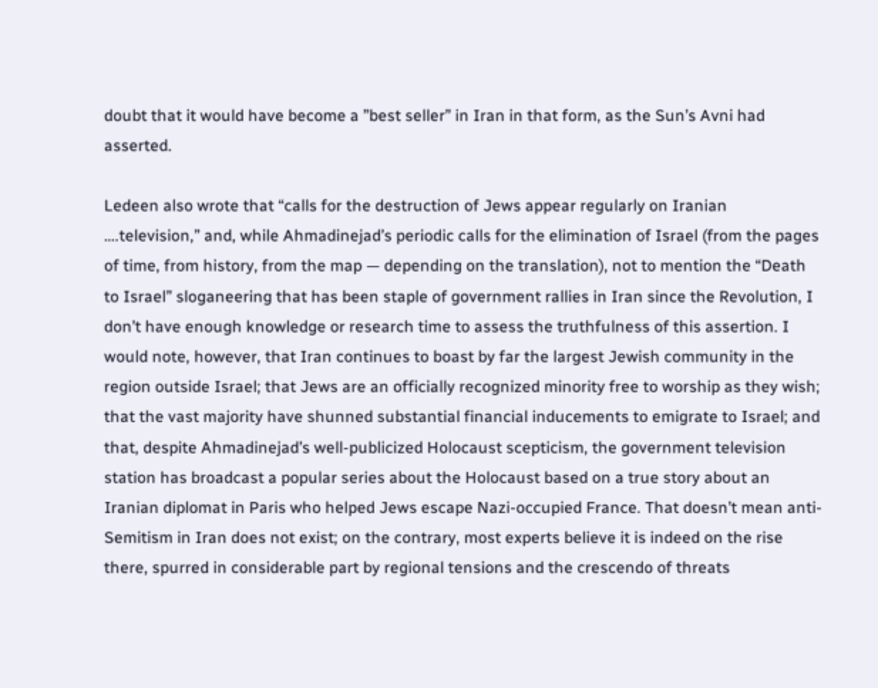doubt that it would have become a ”best seller” in Iran in that form, as the Sun’s Avni had asserted.

Ledeen also wrote that “calls for the destruction of Jews appear regularly on Iranian ….television,” and, while Ahmadinejad’s periodic calls for the elimination of Israel (from the pages of time, from history, from the map — depending on the translation), not to mention the “Death to Israel” sloganeering that has been staple of government rallies in Iran since the Revolution, I don’t have enough knowledge or research time to assess the truthfulness of this assertion. I would note, however, that Iran continues to boast by far the largest Jewish community in the region outside Israel; that Jews are an officially recognized minority free to worship as they wish; that the vast majority have shunned substantial financial inducements to emigrate to Israel; and that, despite Ahmadinejad’s well-publicized Holocaust scepticism, the government television station has broadcast a popular series about the Holocaust based on a true story about an Iranian diplomat in Paris who helped Jews escape Nazi-occupied France. That doesn’t mean anti-Semitism in Iran does not exist; on the contrary, most experts believe it is indeed on the rise there, spurred in considerable part by regional tensions and the crescendo of threats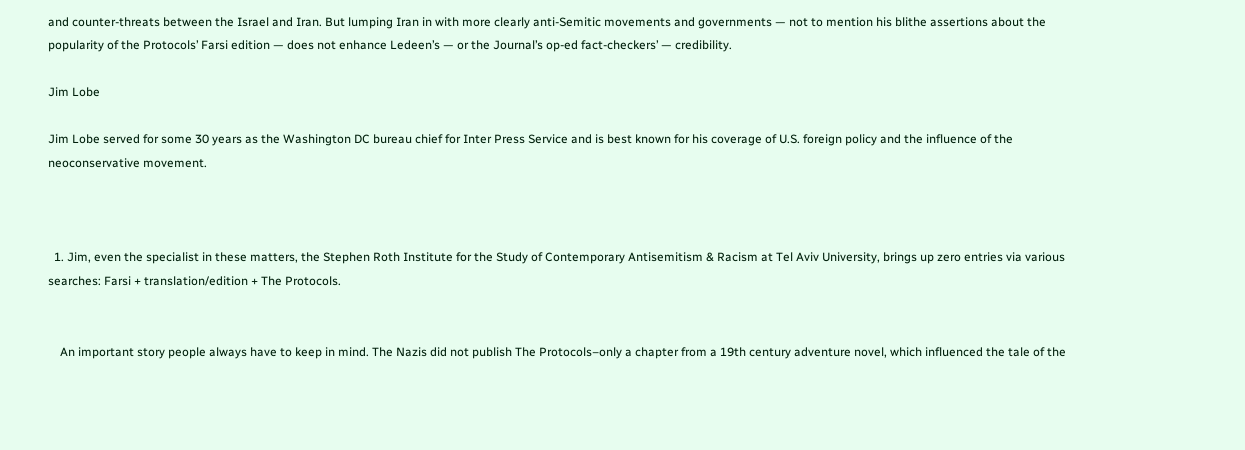and counter-threats between the Israel and Iran. But lumping Iran in with more clearly anti-Semitic movements and governments — not to mention his blithe assertions about the popularity of the Protocols’ Farsi edition — does not enhance Ledeen’s — or the Journal’s op-ed fact-checkers’ — credibility.

Jim Lobe

Jim Lobe served for some 30 years as the Washington DC bureau chief for Inter Press Service and is best known for his coverage of U.S. foreign policy and the influence of the neoconservative movement.



  1. Jim, even the specialist in these matters, the Stephen Roth Institute for the Study of Contemporary Antisemitism & Racism at Tel Aviv University, brings up zero entries via various searches: Farsi + translation/edition + The Protocols.


    An important story people always have to keep in mind. The Nazis did not publish The Protocols–only a chapter from a 19th century adventure novel, which influenced the tale of the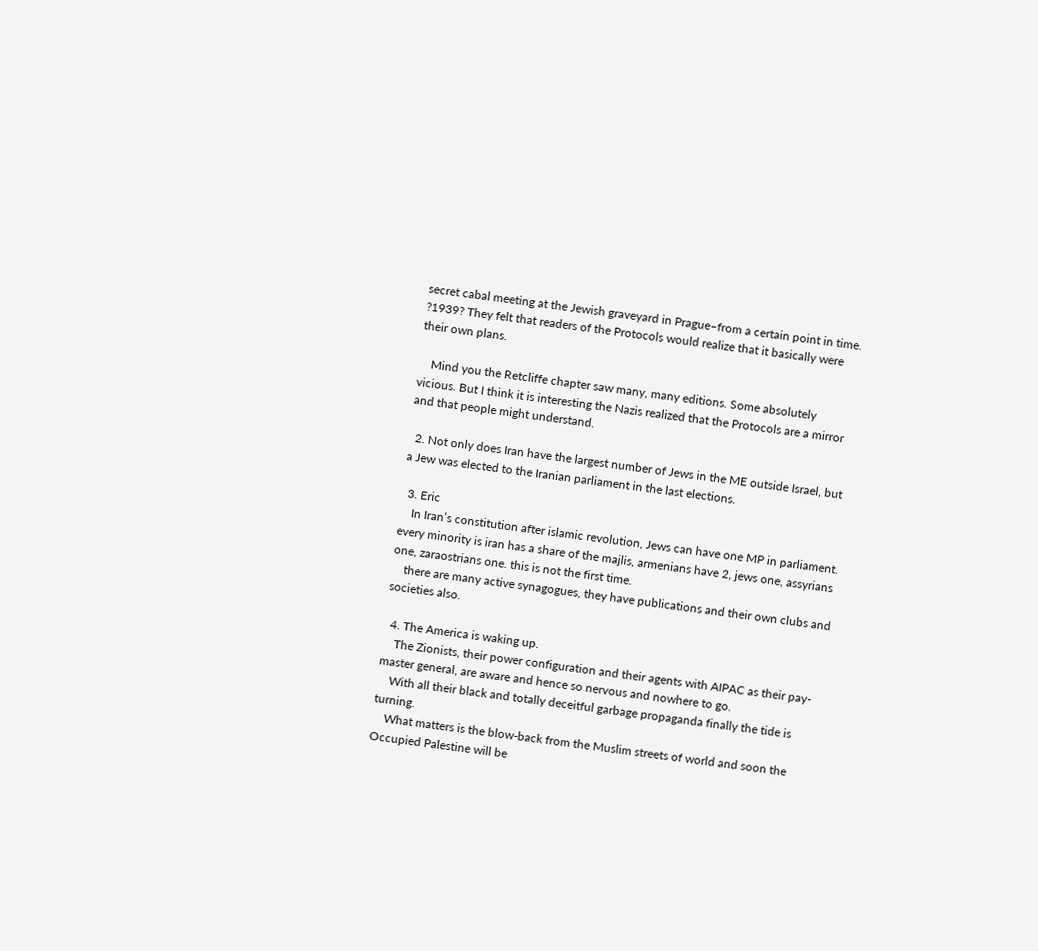secret cabal meeting at the Jewish graveyard in Prague–from a certain point in time. ?1939? They felt that readers of the Protocols would realize that it basically were their own plans.

    Mind you the Retcliffe chapter saw many, many editions. Some absolutely vicious. But I think it is interesting the Nazis realized that the Protocols are a mirror and that people might understand.

  2. Not only does Iran have the largest number of Jews in the ME outside Israel, but a Jew was elected to the Iranian parliament in the last elections.

  3. Eric
    In Iran’s constitution after islamic revolution, Jews can have one MP in parliament. every minority is iran has a share of the majlis, armenians have 2, jews one, assyrians one, zaraostrians one. this is not the first time.
    there are many active synagogues, they have publications and their own clubs and societies also.

  4. The America is waking up.
    The Zionists, their power configuration and their agents with AIPAC as their pay-master general, are aware and hence so nervous and nowhere to go.
    With all their black and totally deceitful garbage propaganda finally the tide is turning.
    What matters is the blow-back from the Muslim streets of world and soon the Occupied Palestine will be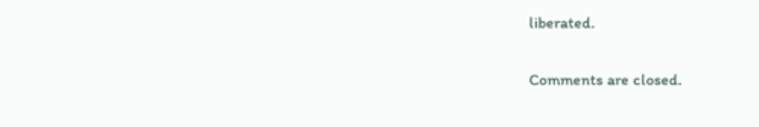liberated.

Comments are closed.